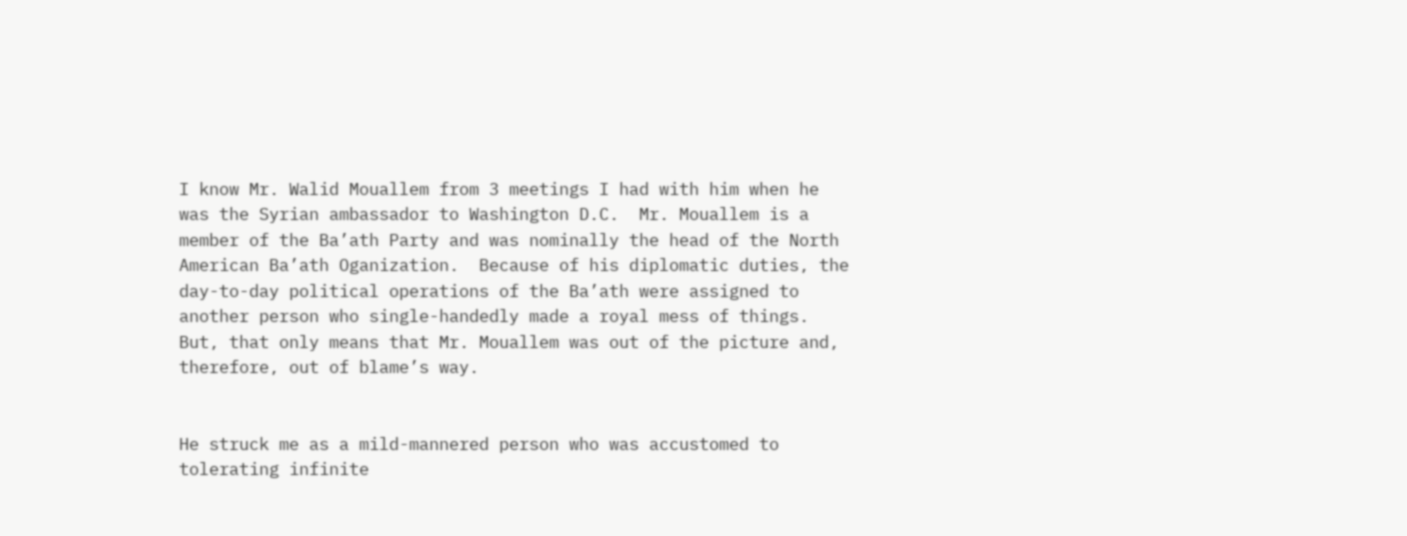I know Mr. Walid Mouallem from 3 meetings I had with him when he was the Syrian ambassador to Washington D.C.  Mr. Mouallem is a member of the Ba’ath Party and was nominally the head of the North American Ba’ath Oganization.  Because of his diplomatic duties, the day-to-day political operations of the Ba’ath were assigned to another person who single-handedly made a royal mess of things.  But, that only means that Mr. Mouallem was out of the picture and, therefore, out of blame’s way.


He struck me as a mild-mannered person who was accustomed to tolerating infinite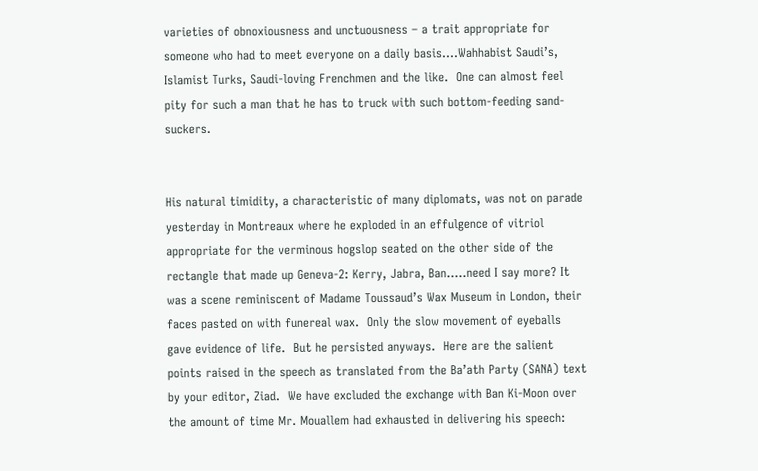varieties of obnoxiousness and unctuousness – a trait appropriate for someone who had to meet everyone on a daily basis….Wahhabist Saudi’s, Islamist Turks, Saudi-loving Frenchmen and the like.  One can almost feel pity for such a man that he has to truck with such bottom-feeding sand-suckers.


His natural timidity, a characteristic of many diplomats, was not on parade yesterday in Montreaux where he exploded in an effulgence of vitriol appropriate for the verminous hogslop seated on the other side of the rectangle that made up Geneva-2: Kerry, Jabra, Ban…..need I say more? It was a scene reminiscent of Madame Toussaud’s Wax Museum in London, their faces pasted on with funereal wax.  Only the slow movement of eyeballs gave evidence of life.  But he persisted anyways.  Here are the salient points raised in the speech as translated from the Ba’ath Party (SANA) text by your editor, Ziad.  We have excluded the exchange with Ban Ki-Moon over the amount of time Mr. Mouallem had exhausted in delivering his speech: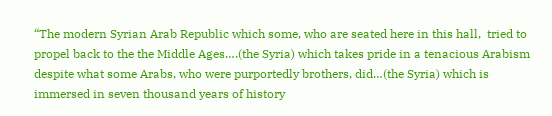“The modern Syrian Arab Republic which some, who are seated here in this hall,  tried to propel back to the the Middle Ages….(the Syria) which takes pride in a tenacious Arabism despite what some Arabs, who were purportedly brothers, did…(the Syria) which is immersed in seven thousand years of history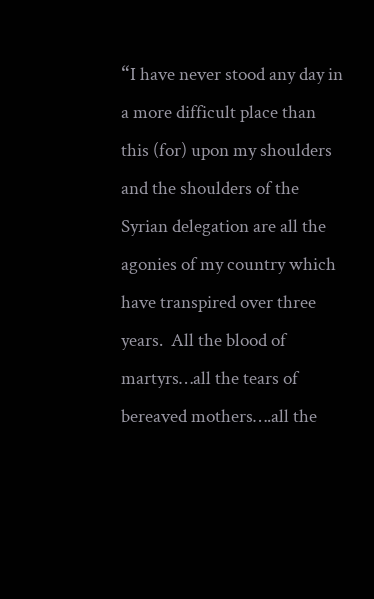“I have never stood any day in a more difficult place than this (for) upon my shoulders and the shoulders of the Syrian delegation are all the agonies of my country which have transpired over three years.  All the blood of martyrs…all the tears of bereaved mothers….all the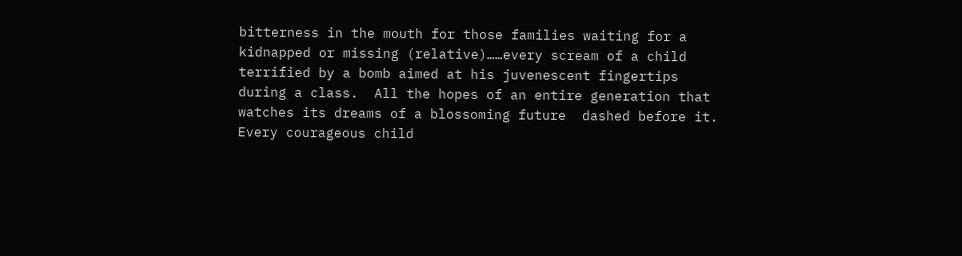bitterness in the mouth for those families waiting for a kidnapped or missing (relative)……every scream of a child terrified by a bomb aimed at his juvenescent fingertips during a class.  All the hopes of an entire generation that watches its dreams of a blossoming future  dashed before it.  Every courageous child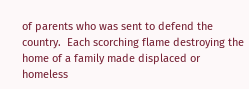of parents who was sent to defend the country.  Each scorching flame destroying the home of a family made displaced or homeless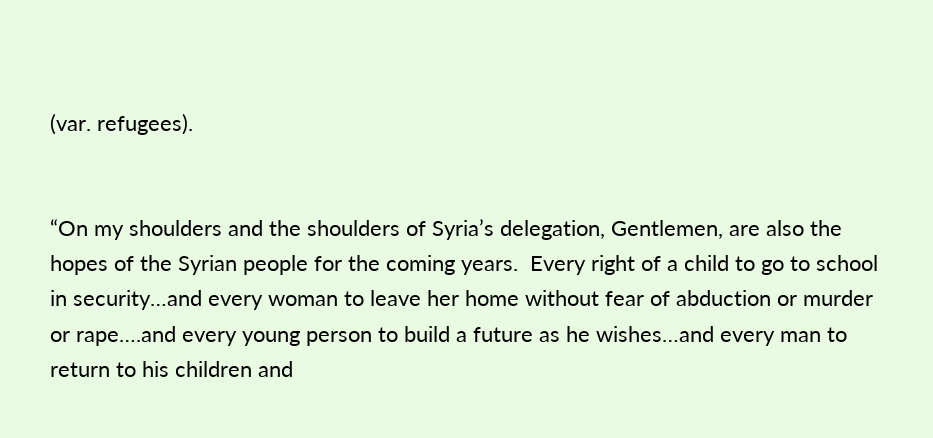(var. refugees).


“On my shoulders and the shoulders of Syria’s delegation, Gentlemen, are also the hopes of the Syrian people for the coming years.  Every right of a child to go to school in security…and every woman to leave her home without fear of abduction or murder or rape….and every young person to build a future as he wishes…and every man to return to his children and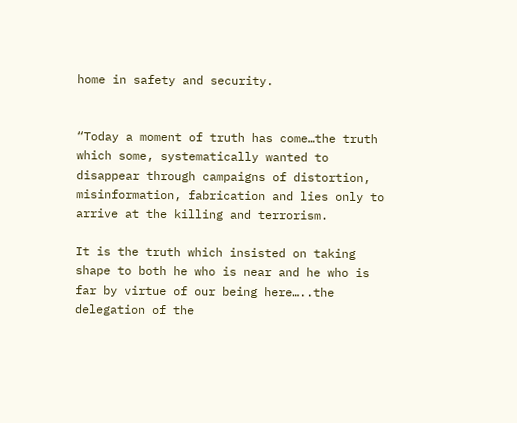home in safety and security.


“Today a moment of truth has come…the truth which some, systematically wanted to disappear through campaigns of distortion, misinformation, fabrication and lies only to arrive at the killing and terrorism.

It is the truth which insisted on taking shape to both he who is near and he who is far by virtue of our being here…..the delegation of the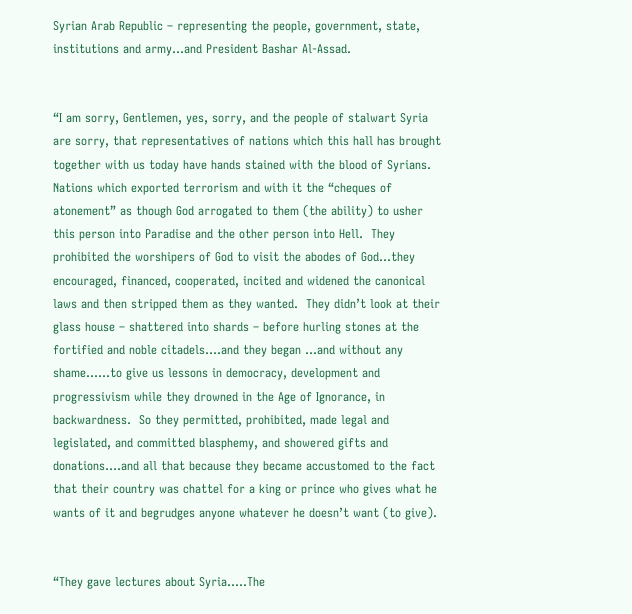Syrian Arab Republic – representing the people, government, state, institutions and army…and President Bashar Al-Assad.


“I am sorry, Gentlemen, yes, sorry, and the people of stalwart Syria are sorry, that representatives of nations which this hall has brought together with us today have hands stained with the blood of Syrians.  Nations which exported terrorism and with it the “cheques of atonement” as though God arrogated to them (the ability) to usher this person into Paradise and the other person into Hell.  They prohibited the worshipers of God to visit the abodes of God…they encouraged, financed, cooperated, incited and widened the canonical laws and then stripped them as they wanted.  They didn’t look at their glass house – shattered into shards – before hurling stones at the fortified and noble citadels….and they began …and without any shame……to give us lessons in democracy, development and progressivism while they drowned in the Age of Ignorance, in backwardness.  So they permitted, prohibited, made legal and legislated, and committed blasphemy, and showered gifts and donations….and all that because they became accustomed to the fact that their country was chattel for a king or prince who gives what he wants of it and begrudges anyone whatever he doesn’t want (to give).


“They gave lectures about Syria…..The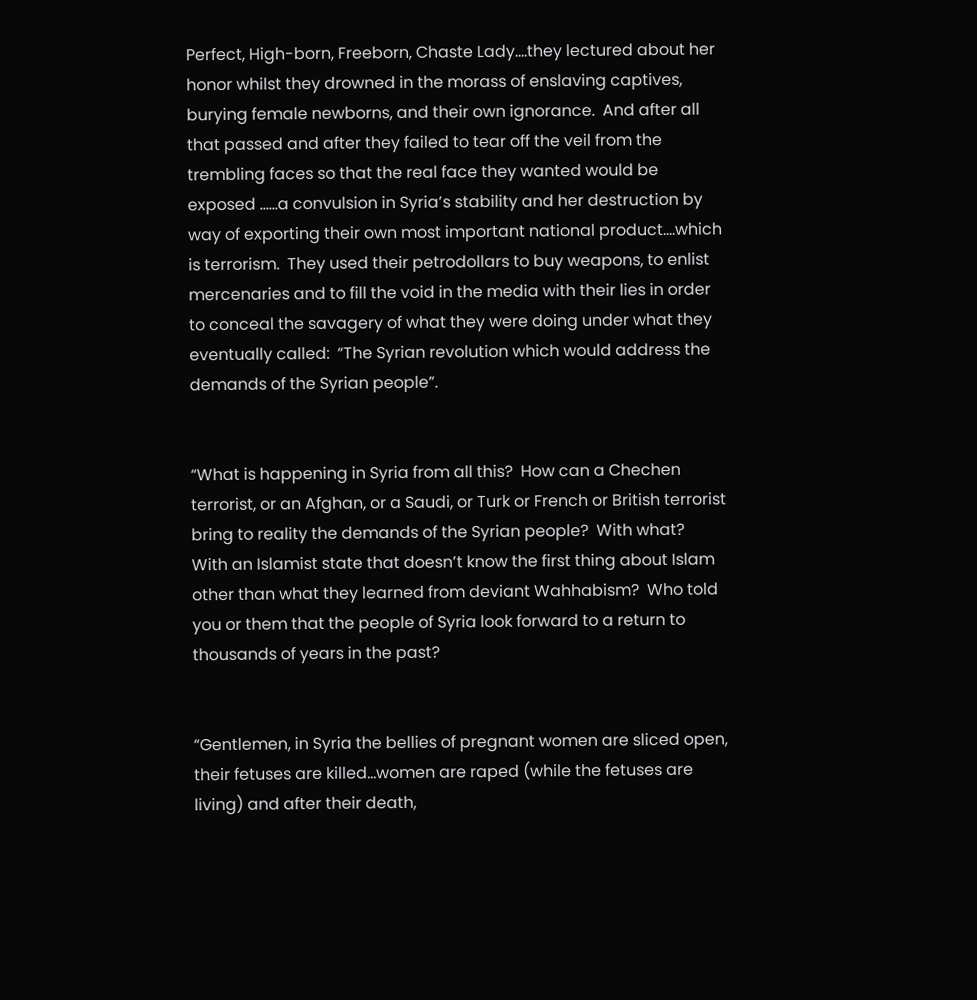Perfect, High-born, Freeborn, Chaste Lady….they lectured about her honor whilst they drowned in the morass of enslaving captives, burying female newborns, and their own ignorance.  And after all that passed and after they failed to tear off the veil from the trembling faces so that the real face they wanted would be exposed ……a convulsion in Syria’s stability and her destruction by way of exporting their own most important national product….which is terrorism.  They used their petrodollars to buy weapons, to enlist mercenaries and to fill the void in the media with their lies in order to conceal the savagery of what they were doing under what they eventually called:  “The Syrian revolution which would address the demands of the Syrian people”.


“What is happening in Syria from all this?  How can a Chechen terrorist, or an Afghan, or a Saudi, or Turk or French or British terrorist bring to reality the demands of the Syrian people?  With what?  With an Islamist state that doesn’t know the first thing about Islam other than what they learned from deviant Wahhabism?  Who told you or them that the people of Syria look forward to a return to thousands of years in the past?


“Gentlemen, in Syria the bellies of pregnant women are sliced open, their fetuses are killed…women are raped (while the fetuses are living) and after their death,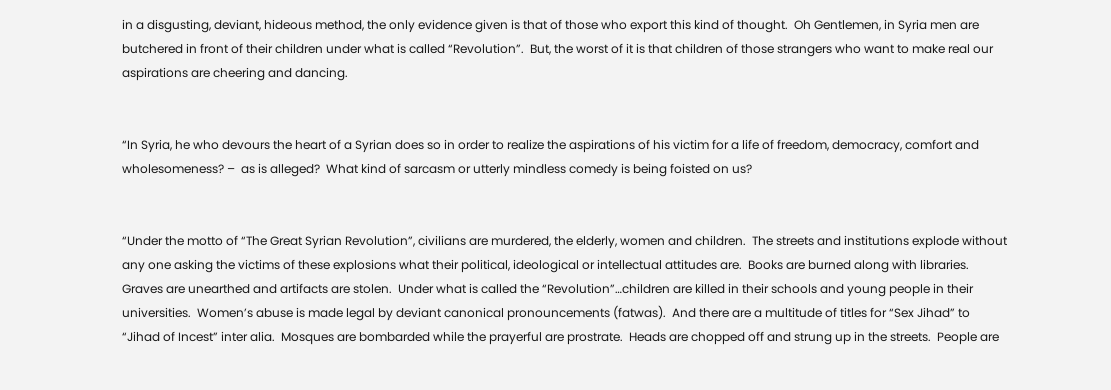in a disgusting, deviant, hideous method, the only evidence given is that of those who export this kind of thought.  Oh Gentlemen, in Syria men are butchered in front of their children under what is called “Revolution”.  But, the worst of it is that children of those strangers who want to make real our aspirations are cheering and dancing.


“In Syria, he who devours the heart of a Syrian does so in order to realize the aspirations of his victim for a life of freedom, democracy, comfort and wholesomeness? –  as is alleged?  What kind of sarcasm or utterly mindless comedy is being foisted on us?


“Under the motto of “The Great Syrian Revolution”, civilians are murdered, the elderly, women and children.  The streets and institutions explode without any one asking the victims of these explosions what their political, ideological or intellectual attitudes are.  Books are burned along with libraries.  Graves are unearthed and artifacts are stolen.  Under what is called the “Revolution”…children are killed in their schools and young people in their universities.  Women’s abuse is made legal by deviant canonical pronouncements (fatwas).  And there are a multitude of titles for “Sex Jihad” to “Jihad of Incest” inter alia.  Mosques are bombarded while the prayerful are prostrate.  Heads are chopped off and strung up in the streets.  People are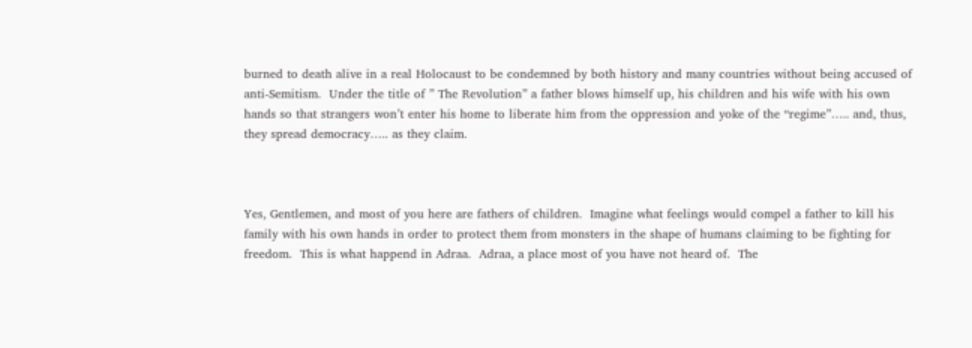burned to death alive in a real Holocaust to be condemned by both history and many countries without being accused of anti-Semitism.  Under the title of ” The Revolution” a father blows himself up, his children and his wife with his own hands so that strangers won’t enter his home to liberate him from the oppression and yoke of the “regime”….. and, thus, they spread democracy….. as they claim.



Yes, Gentlemen, and most of you here are fathers of children.  Imagine what feelings would compel a father to kill his family with his own hands in order to protect them from monsters in the shape of humans claiming to be fighting for freedom.  This is what happend in Adraa.  Adraa, a place most of you have not heard of.  The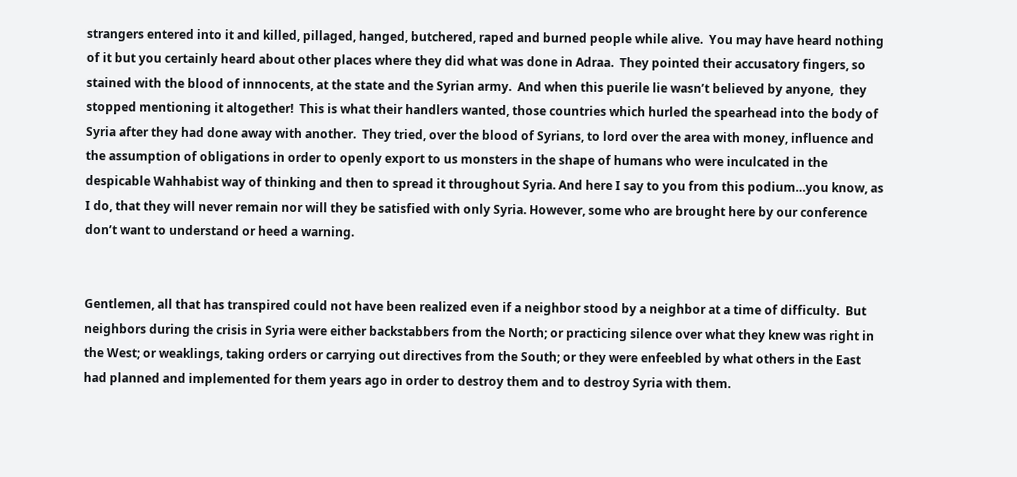strangers entered into it and killed, pillaged, hanged, butchered, raped and burned people while alive.  You may have heard nothing of it but you certainly heard about other places where they did what was done in Adraa.  They pointed their accusatory fingers, so stained with the blood of innnocents, at the state and the Syrian army.  And when this puerile lie wasn’t believed by anyone,  they stopped mentioning it altogether!  This is what their handlers wanted, those countries which hurled the spearhead into the body of Syria after they had done away with another.  They tried, over the blood of Syrians, to lord over the area with money, influence and the assumption of obligations in order to openly export to us monsters in the shape of humans who were inculcated in the despicable Wahhabist way of thinking and then to spread it throughout Syria. And here I say to you from this podium…you know, as I do, that they will never remain nor will they be satisfied with only Syria. However, some who are brought here by our conference don’t want to understand or heed a warning.


Gentlemen, all that has transpired could not have been realized even if a neighbor stood by a neighbor at a time of difficulty.  But neighbors during the crisis in Syria were either backstabbers from the North; or practicing silence over what they knew was right in the West; or weaklings, taking orders or carrying out directives from the South; or they were enfeebled by what others in the East had planned and implemented for them years ago in order to destroy them and to destroy Syria with them.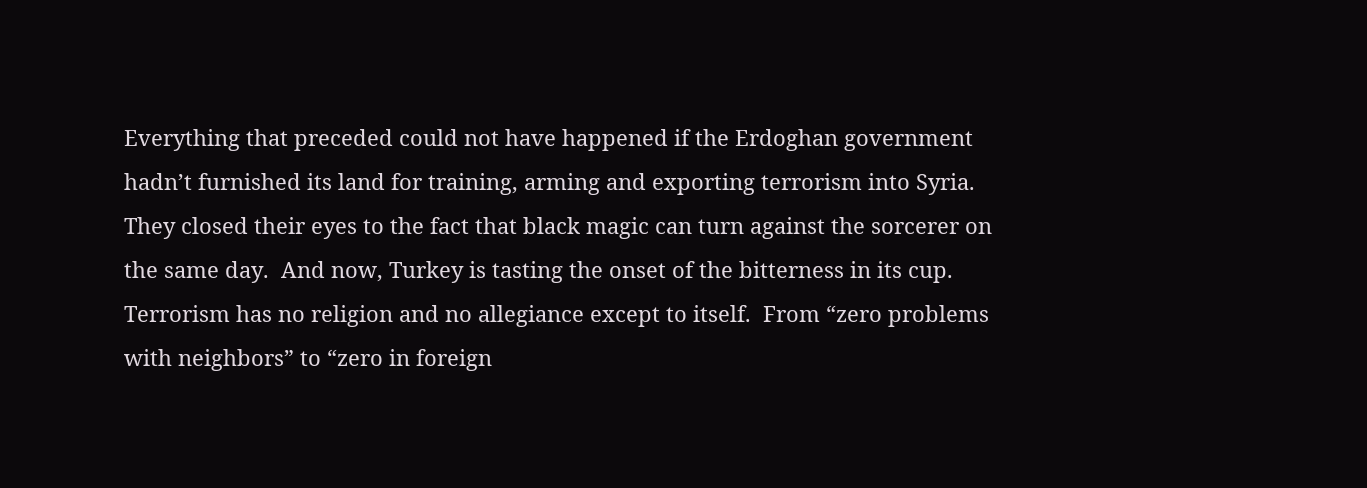Everything that preceded could not have happened if the Erdoghan government hadn’t furnished its land for training, arming and exporting terrorism into Syria.  They closed their eyes to the fact that black magic can turn against the sorcerer on the same day.  And now, Turkey is tasting the onset of the bitterness in its cup.  Terrorism has no religion and no allegiance except to itself.  From “zero problems with neighbors” to “zero in foreign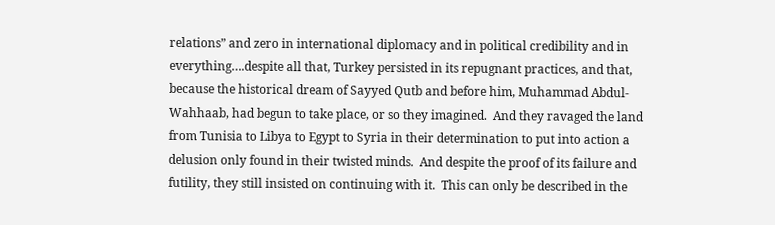relations” and zero in international diplomacy and in political credibility and in everything….despite all that, Turkey persisted in its repugnant practices, and that,  because the historical dream of Sayyed Qutb and before him, Muhammad Abdul-Wahhaab, had begun to take place, or so they imagined.  And they ravaged the land  from Tunisia to Libya to Egypt to Syria in their determination to put into action a delusion only found in their twisted minds.  And despite the proof of its failure and futility, they still insisted on continuing with it.  This can only be described in the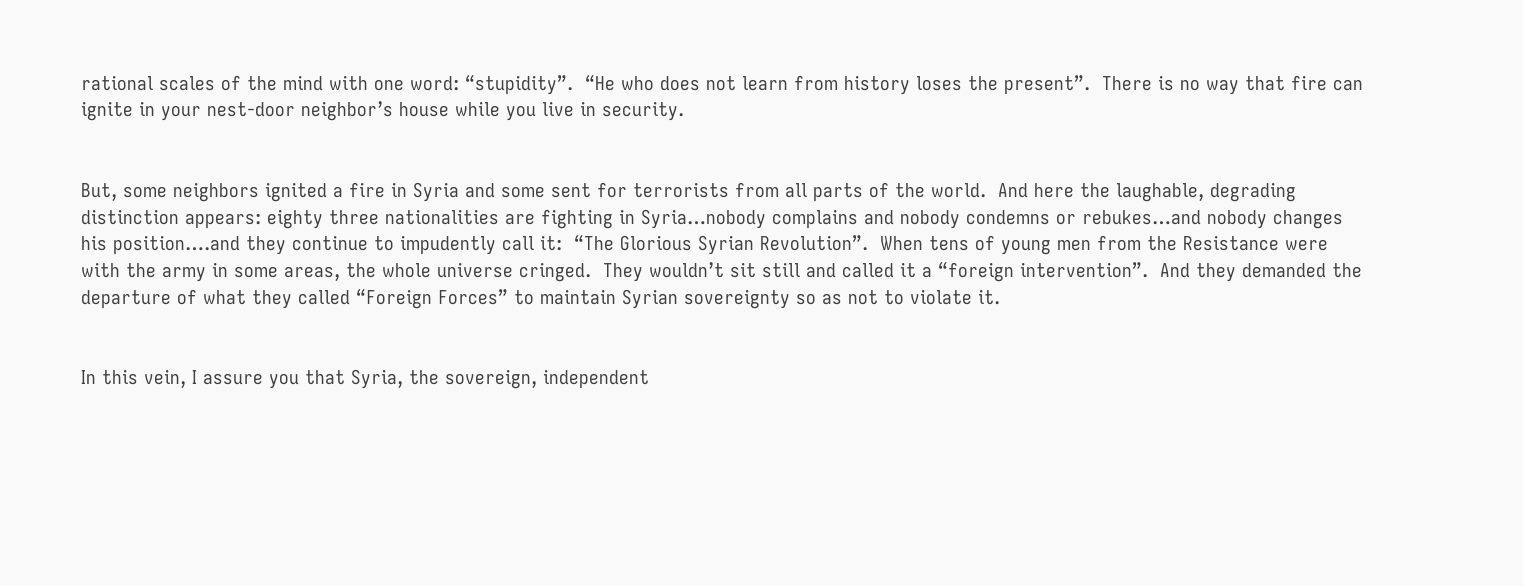rational scales of the mind with one word: “stupidity”.  “He who does not learn from history loses the present”.  There is no way that fire can ignite in your nest-door neighbor’s house while you live in security.


But, some neighbors ignited a fire in Syria and some sent for terrorists from all parts of the world.  And here the laughable, degrading distinction appears: eighty three nationalities are fighting in Syria…nobody complains and nobody condemns or rebukes…and nobody changes his position….and they continue to impudently call it:  “The Glorious Syrian Revolution”.  When tens of young men from the Resistance were with the army in some areas, the whole universe cringed.  They wouldn’t sit still and called it a “foreign intervention”.  And they demanded the departure of what they called “Foreign Forces” to maintain Syrian sovereignty so as not to violate it.


In this vein, I assure you that Syria, the sovereign, independent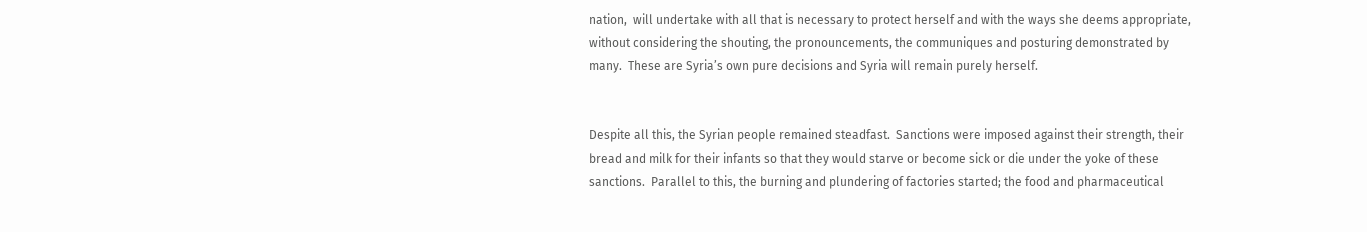nation,  will undertake with all that is necessary to protect herself and with the ways she deems appropriate, without considering the shouting, the pronouncements, the communiques and posturing demonstrated by many.  These are Syria’s own pure decisions and Syria will remain purely herself.


Despite all this, the Syrian people remained steadfast.  Sanctions were imposed against their strength, their bread and milk for their infants so that they would starve or become sick or die under the yoke of these sanctions.  Parallel to this, the burning and plundering of factories started; the food and pharmaceutical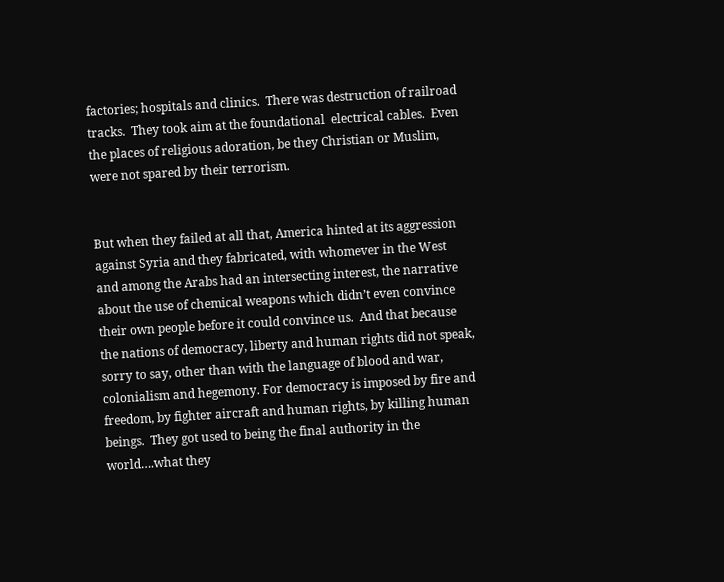factories; hospitals and clinics.  There was destruction of railroad tracks.  They took aim at the foundational  electrical cables.  Even the places of religious adoration, be they Christian or Muslim, were not spared by their terrorism.


But when they failed at all that, America hinted at its aggression against Syria and they fabricated, with whomever in the West and among the Arabs had an intersecting interest, the narrative about the use of chemical weapons which didn’t even convince their own people before it could convince us.  And that because the nations of democracy, liberty and human rights did not speak, sorry to say, other than with the language of blood and war, colonialism and hegemony. For democracy is imposed by fire and freedom, by fighter aircraft and human rights, by killing human beings.  They got used to being the final authority in the world….what they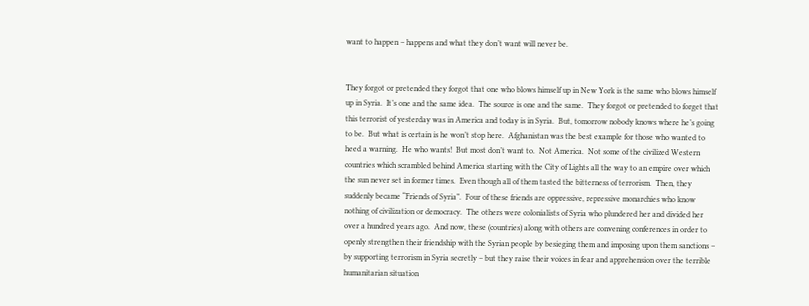want to happen – happens and what they don’t want will never be.


They forgot or pretended they forgot that one who blows himself up in New York is the same who blows himself up in Syria.  It’s one and the same idea.  The source is one and the same.  They forgot or pretended to forget that this terrorist of yesterday was in America and today is in Syria.  But, tomorrow nobody knows where he’s going to be.  But what is certain is he won’t stop here.  Afghanistan was the best example for those who wanted to heed a warning.  He who wants!  But most don’t want to.  Not America.  Not some of the civilized Western countries which scrambled behind America starting with the City of Lights all the way to an empire over which the sun never set in former times.  Even though all of them tasted the bitterness of terrorism.  Then, they suddenly became “Friends of Syria”.  Four of these friends are oppressive, repressive monarchies who know nothing of civilization or democracy.  The others were colonialists of Syria who plundered her and divided her over a hundred years ago.  And now, these (countries) along with others are convening conferences in order to openly strengthen their friendship with the Syrian people by besieging them and imposing upon them sanctions – by supporting terrorism in Syria secretly – but they raise their voices in fear and apprehension over the terrible humanitarian situation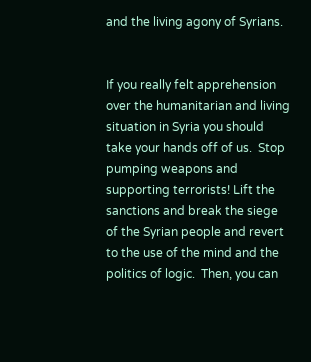and the living agony of Syrians.


If you really felt apprehension over the humanitarian and living situation in Syria you should take your hands off of us.  Stop pumping weapons and supporting terrorists! Lift the sanctions and break the siege of the Syrian people and revert to the use of the mind and the politics of logic.  Then, you can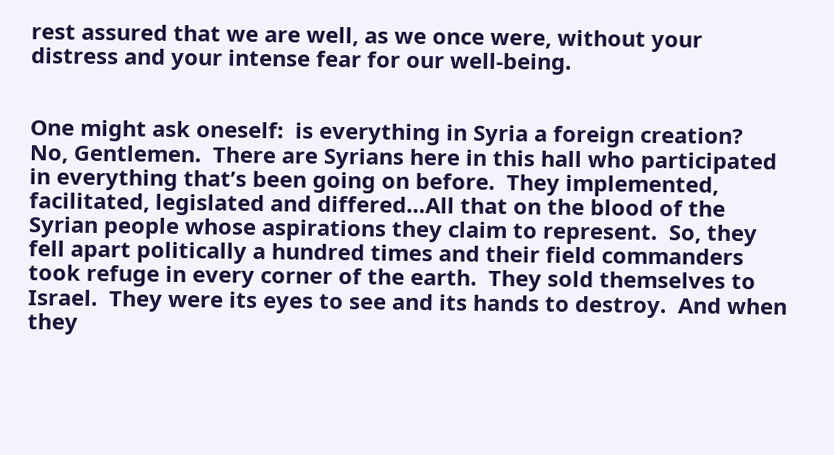rest assured that we are well, as we once were, without your distress and your intense fear for our well-being.


One might ask oneself:  is everything in Syria a foreign creation?  No, Gentlemen.  There are Syrians here in this hall who participated in everything that’s been going on before.  They implemented, facilitated, legislated and differed…All that on the blood of the Syrian people whose aspirations they claim to represent.  So, they fell apart politically a hundred times and their field commanders took refuge in every corner of the earth.  They sold themselves to Israel.  They were its eyes to see and its hands to destroy.  And when they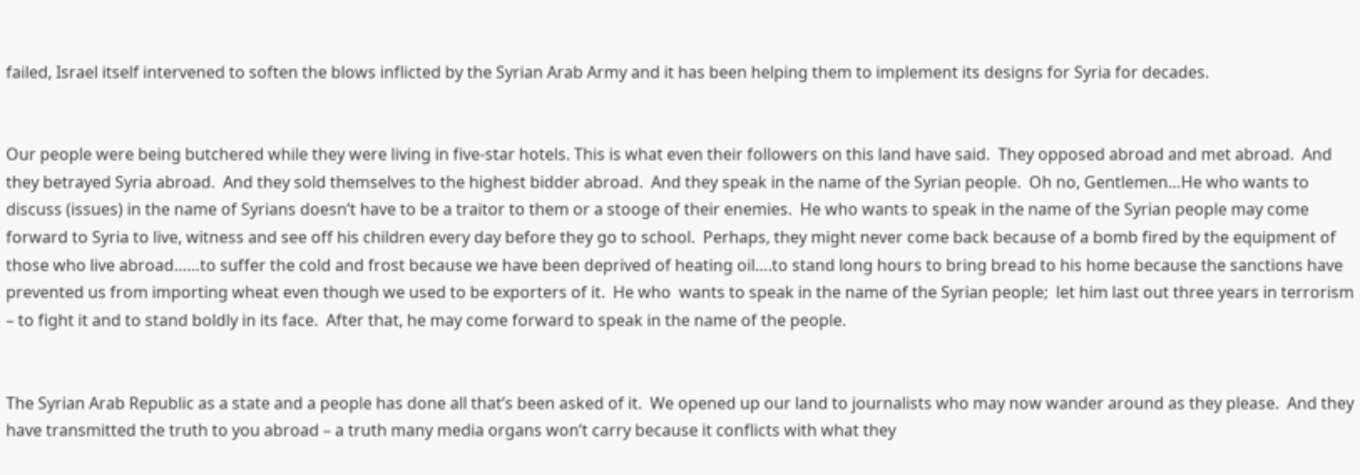failed, Israel itself intervened to soften the blows inflicted by the Syrian Arab Army and it has been helping them to implement its designs for Syria for decades.


Our people were being butchered while they were living in five-star hotels. This is what even their followers on this land have said.  They opposed abroad and met abroad.  And they betrayed Syria abroad.  And they sold themselves to the highest bidder abroad.  And they speak in the name of the Syrian people.  Oh no, Gentlemen…He who wants to discuss (issues) in the name of Syrians doesn’t have to be a traitor to them or a stooge of their enemies.  He who wants to speak in the name of the Syrian people may come forward to Syria to live, witness and see off his children every day before they go to school.  Perhaps, they might never come back because of a bomb fired by the equipment of those who live abroad……to suffer the cold and frost because we have been deprived of heating oil….to stand long hours to bring bread to his home because the sanctions have prevented us from importing wheat even though we used to be exporters of it.  He who  wants to speak in the name of the Syrian people;  let him last out three years in terrorism – to fight it and to stand boldly in its face.  After that, he may come forward to speak in the name of the people.


The Syrian Arab Republic as a state and a people has done all that’s been asked of it.  We opened up our land to journalists who may now wander around as they please.  And they have transmitted the truth to you abroad – a truth many media organs won’t carry because it conflicts with what they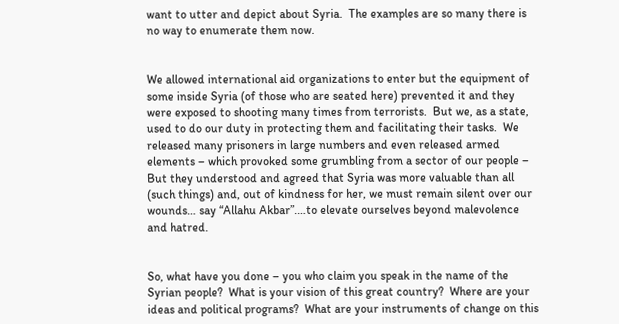want to utter and depict about Syria.  The examples are so many there is no way to enumerate them now.


We allowed international aid organizations to enter but the equipment of some inside Syria (of those who are seated here) prevented it and they were exposed to shooting many times from terrorists.  But we, as a state,  used to do our duty in protecting them and facilitating their tasks.  We released many prisoners in large numbers and even released armed elements – which provoked some grumbling from a sector of our people – But they understood and agreed that Syria was more valuable than all (such things) and, out of kindness for her, we must remain silent over our wounds… say “Allahu Akbar”.…to elevate ourselves beyond malevolence and hatred.


So, what have you done – you who claim you speak in the name of the Syrian people?  What is your vision of this great country?  Where are your ideas and political programs?  What are your instruments of change on this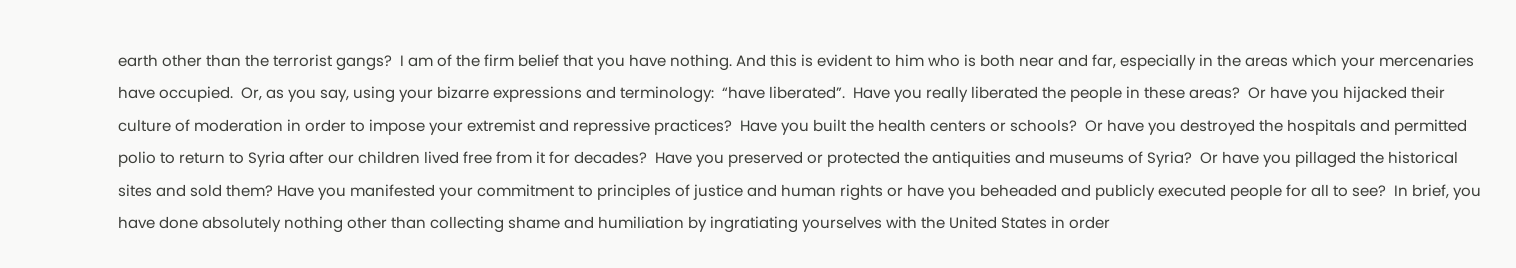earth other than the terrorist gangs?  I am of the firm belief that you have nothing. And this is evident to him who is both near and far, especially in the areas which your mercenaries have occupied.  Or, as you say, using your bizarre expressions and terminology:  “have liberated”.  Have you really liberated the people in these areas?  Or have you hijacked their culture of moderation in order to impose your extremist and repressive practices?  Have you built the health centers or schools?  Or have you destroyed the hospitals and permitted polio to return to Syria after our children lived free from it for decades?  Have you preserved or protected the antiquities and museums of Syria?  Or have you pillaged the historical sites and sold them? Have you manifested your commitment to principles of justice and human rights or have you beheaded and publicly executed people for all to see?  In brief, you have done absolutely nothing other than collecting shame and humiliation by ingratiating yourselves with the United States in order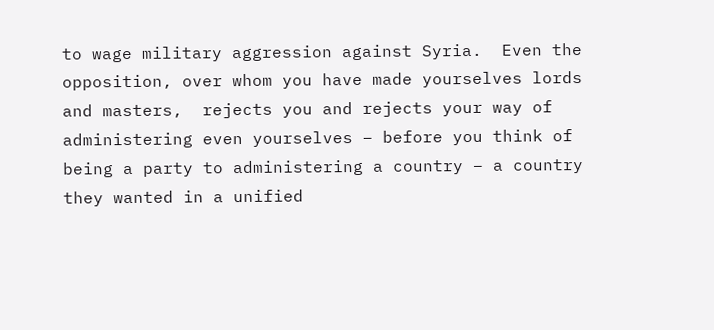to wage military aggression against Syria.  Even the opposition, over whom you have made yourselves lords and masters,  rejects you and rejects your way of administering even yourselves – before you think of being a party to administering a country – a country they wanted in a unified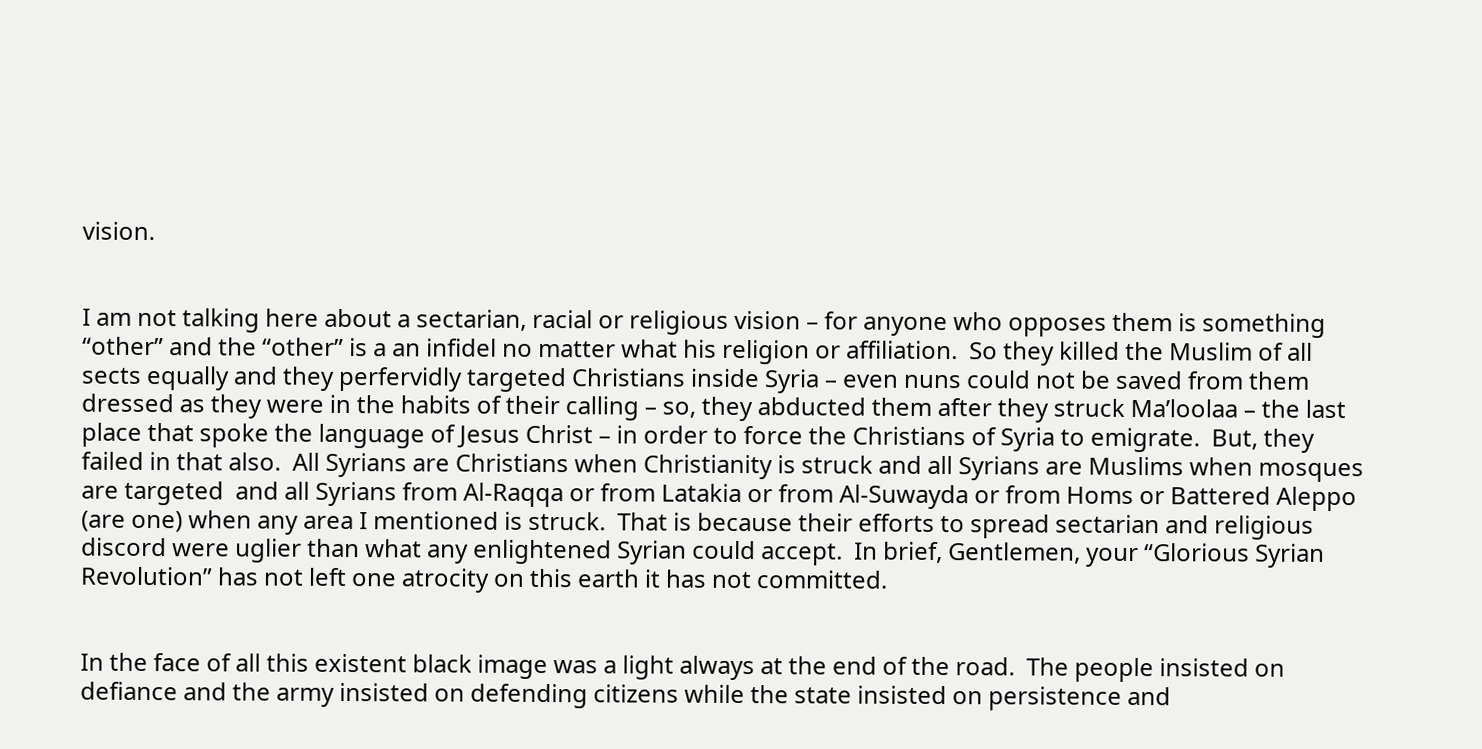vision.


I am not talking here about a sectarian, racial or religious vision – for anyone who opposes them is something “other” and the “other” is a an infidel no matter what his religion or affiliation.  So they killed the Muslim of all  sects equally and they perfervidly targeted Christians inside Syria – even nuns could not be saved from them dressed as they were in the habits of their calling – so, they abducted them after they struck Ma’loolaa – the last place that spoke the language of Jesus Christ – in order to force the Christians of Syria to emigrate.  But, they failed in that also.  All Syrians are Christians when Christianity is struck and all Syrians are Muslims when mosques are targeted  and all Syrians from Al-Raqqa or from Latakia or from Al-Suwayda or from Homs or Battered Aleppo (are one) when any area I mentioned is struck.  That is because their efforts to spread sectarian and religious discord were uglier than what any enlightened Syrian could accept.  In brief, Gentlemen, your “Glorious Syrian Revolution” has not left one atrocity on this earth it has not committed.


In the face of all this existent black image was a light always at the end of the road.  The people insisted on defiance and the army insisted on defending citizens while the state insisted on persistence and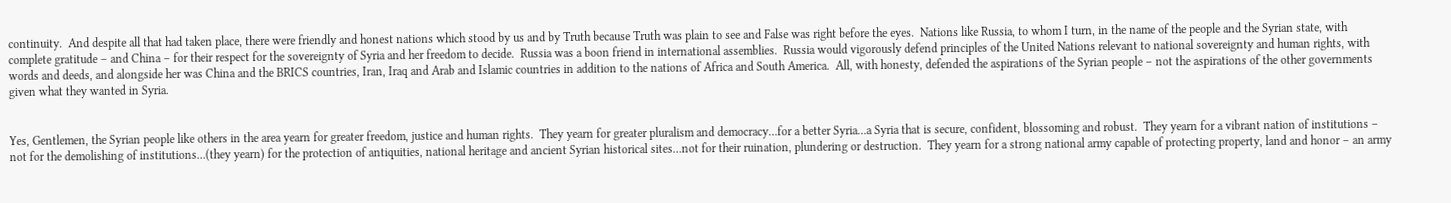continuity.  And despite all that had taken place, there were friendly and honest nations which stood by us and by Truth because Truth was plain to see and False was right before the eyes.  Nations like Russia, to whom I turn, in the name of the people and the Syrian state, with complete gratitude – and China – for their respect for the sovereignty of Syria and her freedom to decide.  Russia was a boon friend in international assemblies.  Russia would vigorously defend principles of the United Nations relevant to national sovereignty and human rights, with words and deeds, and alongside her was China and the BRICS countries, Iran, Iraq and Arab and Islamic countries in addition to the nations of Africa and South America.  All, with honesty, defended the aspirations of the Syrian people – not the aspirations of the other governments given what they wanted in Syria.


Yes, Gentlemen, the Syrian people like others in the area yearn for greater freedom, justice and human rights.  They yearn for greater pluralism and democracy…for a better Syria…a Syria that is secure, confident, blossoming and robust.  They yearn for a vibrant nation of institutions – not for the demolishing of institutions…(they yearn) for the protection of antiquities, national heritage and ancient Syrian historical sites…not for their ruination, plundering or destruction.  They yearn for a strong national army capable of protecting property, land and honor – an army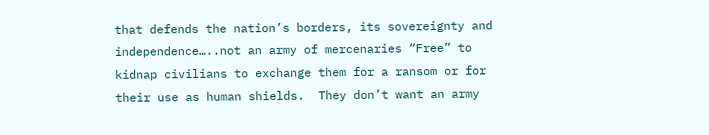that defends the nation’s borders, its sovereignty and independence…..not an army of mercenaries “Free” to kidnap civilians to exchange them for a ransom or for their use as human shields.  They don’t want an army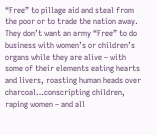“Free” to pillage aid and steal from the poor or to trade the nation away.  They don’t want an army “Free” to do business with women’s or children’s organs while they are alive – with some of their elements eating hearts and livers, roasting human heads over charcoal…conscripting children, raping women – and all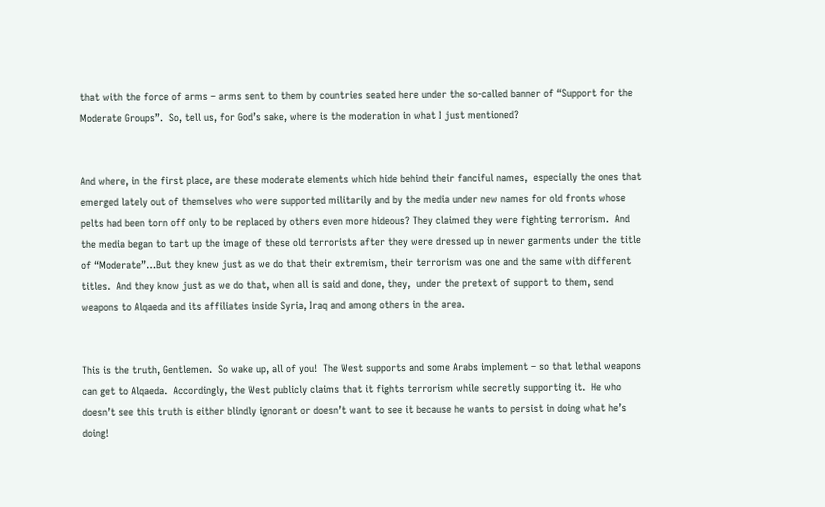that with the force of arms – arms sent to them by countries seated here under the so-called banner of “Support for the Moderate Groups”.  So, tell us, for God’s sake, where is the moderation in what I just mentioned?


And where, in the first place, are these moderate elements which hide behind their fanciful names,  especially the ones that emerged lately out of themselves who were supported militarily and by the media under new names for old fronts whose pelts had been torn off only to be replaced by others even more hideous? They claimed they were fighting terrorism.  And the media began to tart up the image of these old terrorists after they were dressed up in newer garments under the title of “Moderate”…But they knew just as we do that their extremism, their terrorism was one and the same with different titles.  And they know just as we do that, when all is said and done, they,  under the pretext of support to them, send weapons to Alqaeda and its affiliates inside Syria, Iraq and among others in the area.


This is the truth, Gentlemen.  So wake up, all of you!  The West supports and some Arabs implement – so that lethal weapons can get to Alqaeda.  Accordingly, the West publicly claims that it fights terrorism while secretly supporting it.  He who doesn’t see this truth is either blindly ignorant or doesn’t want to see it because he wants to persist in doing what he’s doing!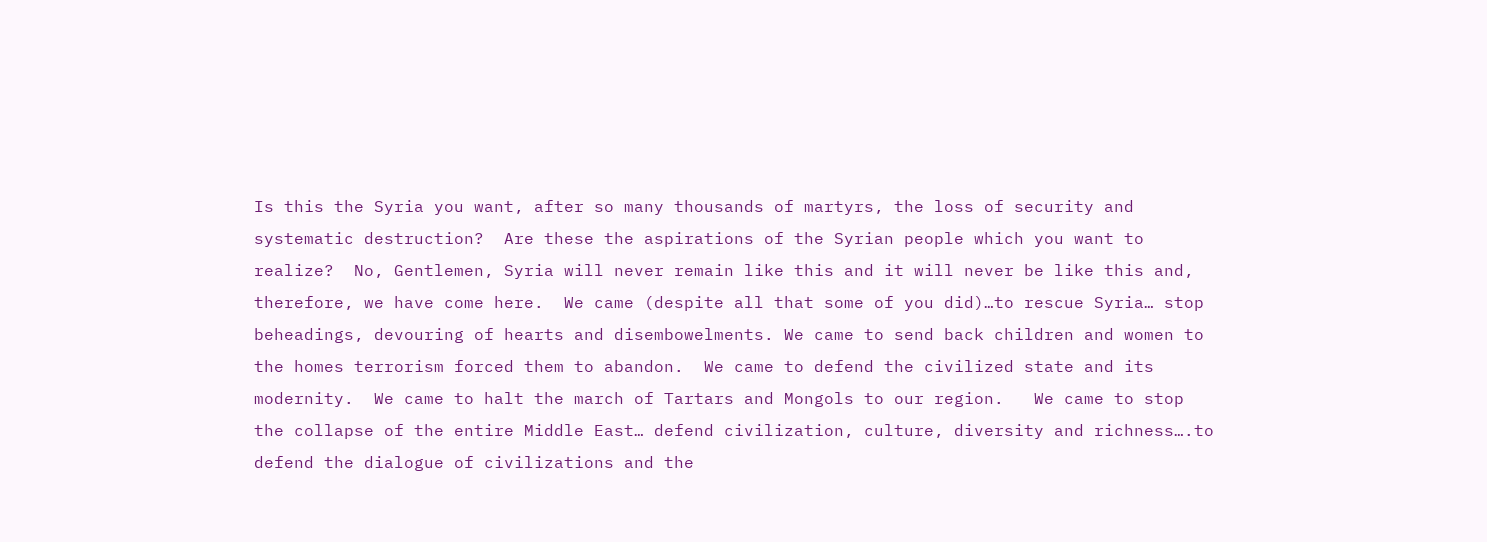Is this the Syria you want, after so many thousands of martyrs, the loss of security and systematic destruction?  Are these the aspirations of the Syrian people which you want to realize?  No, Gentlemen, Syria will never remain like this and it will never be like this and, therefore, we have come here.  We came (despite all that some of you did)…to rescue Syria… stop beheadings, devouring of hearts and disembowelments. We came to send back children and women to the homes terrorism forced them to abandon.  We came to defend the civilized state and its modernity.  We came to halt the march of Tartars and Mongols to our region.   We came to stop the collapse of the entire Middle East… defend civilization, culture, diversity and richness….to defend the dialogue of civilizations and the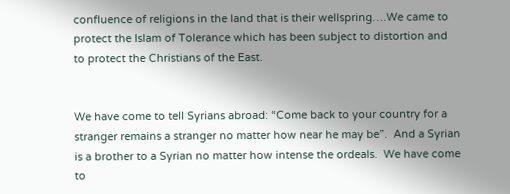confluence of religions in the land that is their wellspring….We came to protect the Islam of Tolerance which has been subject to distortion and to protect the Christians of the East.


We have come to tell Syrians abroad: “Come back to your country for a stranger remains a stranger no matter how near he may be”.  And a Syrian is a brother to a Syrian no matter how intense the ordeals.  We have come to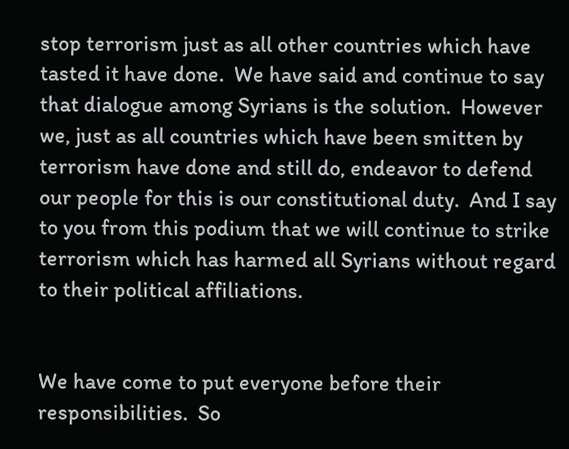stop terrorism just as all other countries which have tasted it have done.  We have said and continue to say that dialogue among Syrians is the solution.  However we, just as all countries which have been smitten by terrorism have done and still do, endeavor to defend our people for this is our constitutional duty.  And I say to you from this podium that we will continue to strike terrorism which has harmed all Syrians without regard to their political affiliations.


We have come to put everyone before their responsibilities.  So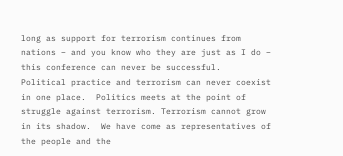long as support for terrorism continues from nations – and you know who they are just as I do – this conference can never be successful.  Political practice and terrorism can never coexist in one place.  Politics meets at the point of struggle against terrorism. Terrorism cannot grow in its shadow.  We have come as representatives of the people and the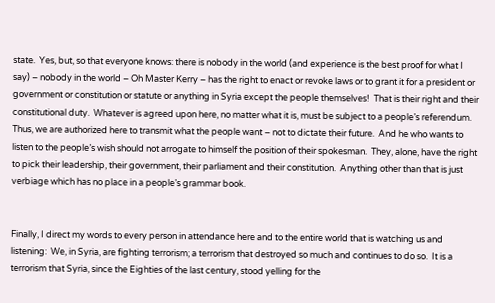state.  Yes, but, so that everyone knows: there is nobody in the world (and experience is the best proof for what I say) – nobody in the world – Oh Master Kerry – has the right to enact or revoke laws or to grant it for a president or government or constitution or statute or anything in Syria except the people themselves!  That is their right and their constitutional duty.  Whatever is agreed upon here, no matter what it is, must be subject to a people’s referendum.  Thus, we are authorized here to transmit what the people want – not to dictate their future.  And he who wants to listen to the people’s wish should not arrogate to himself the position of their spokesman.  They, alone, have the right to pick their leadership, their government, their parliament and their constitution.  Anything other than that is just verbiage which has no place in a people’s grammar book.


Finally, I direct my words to every person in attendance here and to the entire world that is watching us and listening:  We, in Syria, are fighting terrorism; a terrorism that destroyed so much and continues to do so.  It is a terrorism that Syria, since the Eighties of the last century, stood yelling for the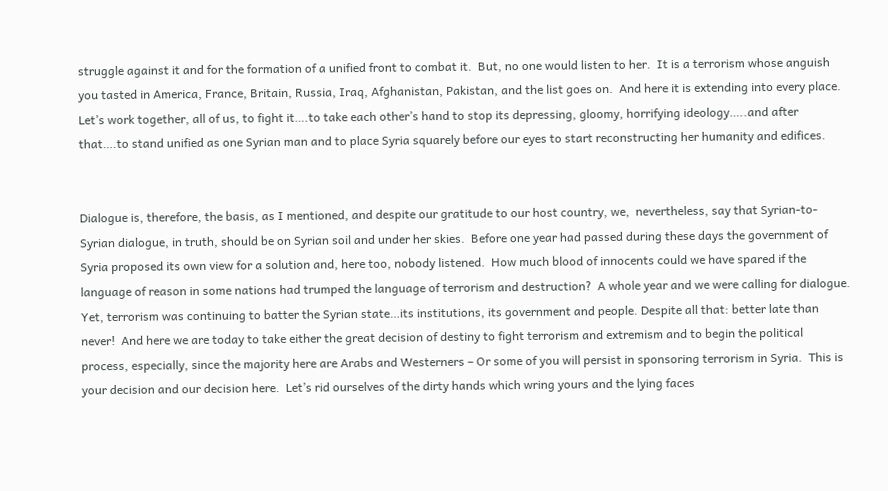struggle against it and for the formation of a unified front to combat it.  But, no one would listen to her.  It is a terrorism whose anguish you tasted in America, France, Britain, Russia, Iraq, Afghanistan, Pakistan, and the list goes on.  And here it is extending into every place.  Let’s work together, all of us, to fight it….to take each other’s hand to stop its depressing, gloomy, horrifying ideology…..and after that….to stand unified as one Syrian man and to place Syria squarely before our eyes to start reconstructing her humanity and edifices.


Dialogue is, therefore, the basis, as I mentioned, and despite our gratitude to our host country, we,  nevertheless, say that Syrian-to-Syrian dialogue, in truth, should be on Syrian soil and under her skies.  Before one year had passed during these days the government of Syria proposed its own view for a solution and, here too, nobody listened.  How much blood of innocents could we have spared if the language of reason in some nations had trumped the language of terrorism and destruction?  A whole year and we were calling for dialogue.  Yet, terrorism was continuing to batter the Syrian state…its institutions, its government and people. Despite all that: better late than never!  And here we are today to take either the great decision of destiny to fight terrorism and extremism and to begin the political process, especially, since the majority here are Arabs and Westerners – Or some of you will persist in sponsoring terrorism in Syria.  This is your decision and our decision here.  Let’s rid ourselves of the dirty hands which wring yours and the lying faces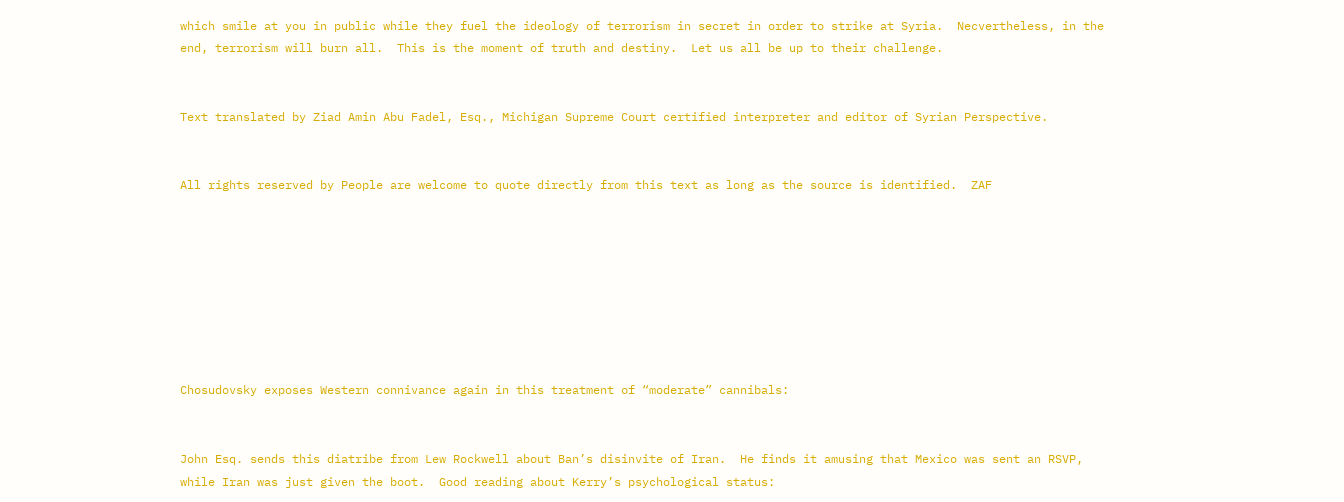which smile at you in public while they fuel the ideology of terrorism in secret in order to strike at Syria.  Necvertheless, in the end, terrorism will burn all.  This is the moment of truth and destiny.  Let us all be up to their challenge.


Text translated by Ziad Amin Abu Fadel, Esq., Michigan Supreme Court certified interpreter and editor of Syrian Perspective.


All rights reserved by People are welcome to quote directly from this text as long as the source is identified.  ZAF








Chosudovsky exposes Western connivance again in this treatment of “moderate” cannibals:


John Esq. sends this diatribe from Lew Rockwell about Ban’s disinvite of Iran.  He finds it amusing that Mexico was sent an RSVP, while Iran was just given the boot.  Good reading about Kerry’s psychological status: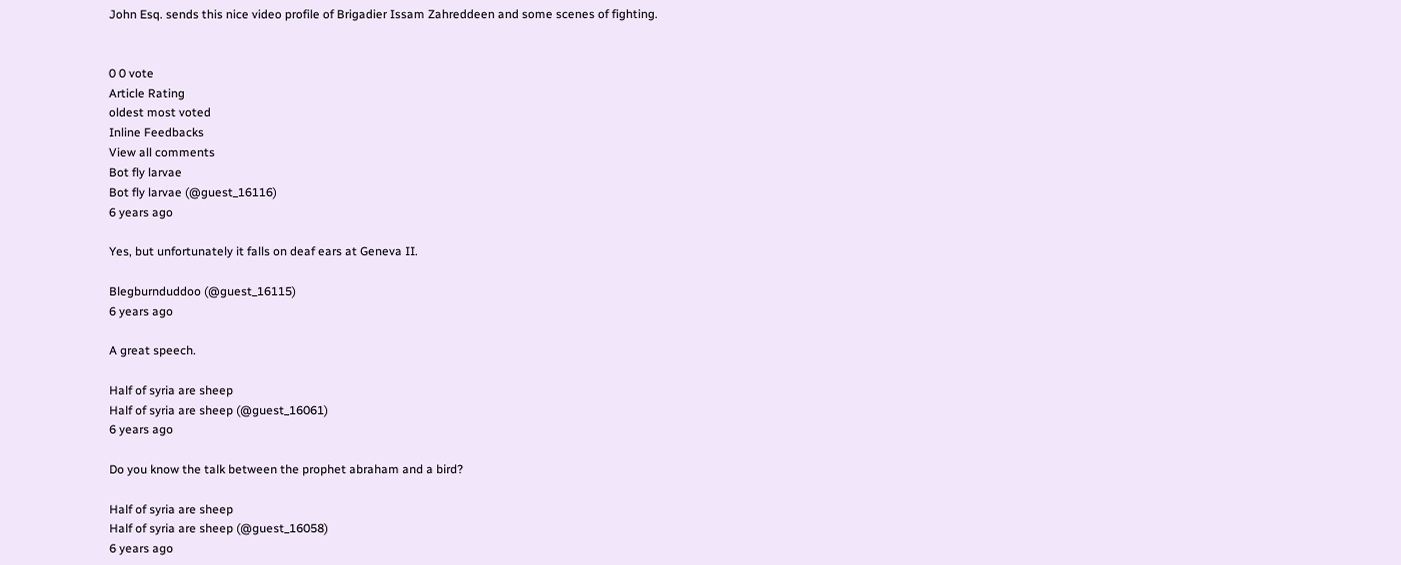John Esq. sends this nice video profile of Brigadier Issam Zahreddeen and some scenes of fighting.


0 0 vote
Article Rating
oldest most voted
Inline Feedbacks
View all comments
Bot fly larvae
Bot fly larvae (@guest_16116)
6 years ago

Yes, but unfortunately it falls on deaf ears at Geneva II.

Blegburnduddoo (@guest_16115)
6 years ago

A great speech.

Half of syria are sheep
Half of syria are sheep (@guest_16061)
6 years ago

Do you know the talk between the prophet abraham and a bird?

Half of syria are sheep
Half of syria are sheep (@guest_16058)
6 years ago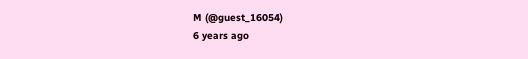M (@guest_16054)
6 years ago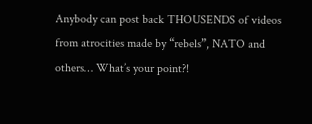Anybody can post back THOUSENDS of videos from atrocities made by “rebels”, NATO and others… What’s your point?!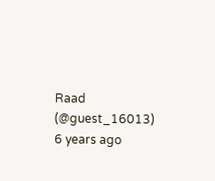Raad (@guest_16013)
6 years ago